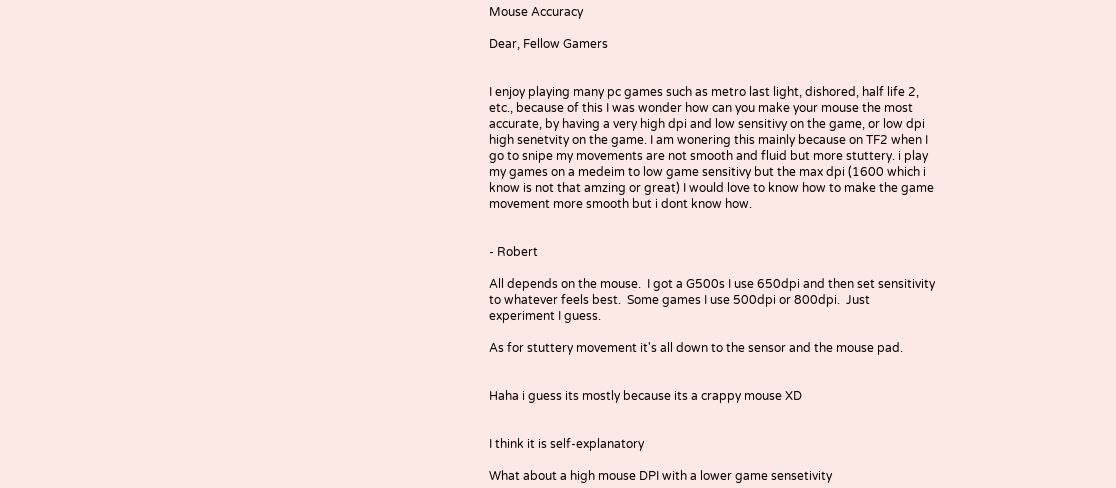Mouse Accuracy

Dear, Fellow Gamers


I enjoy playing many pc games such as metro last light, dishored, half life 2, etc., because of this I was wonder how can you make your mouse the most accurate, by having a very high dpi and low sensitivy on the game, or low dpi high senetvity on the game. I am wonering this mainly because on TF2 when I go to snipe my movements are not smooth and fluid but more stuttery. i play my games on a medeim to low game sensitivy but the max dpi (1600 which i know is not that amzing or great) I would love to know how to make the game movement more smooth but i dont know how.


- Robert

All depends on the mouse.  I got a G500s I use 650dpi and then set sensitivity to whatever feels best.  Some games I use 500dpi or 800dpi.  Just experiment I guess.

As for stuttery movement it's all down to the sensor and the mouse pad.


Haha i guess its mostly because its a crappy mouse XD


I think it is self-explanatory

What about a high mouse DPI with a lower game sensetivity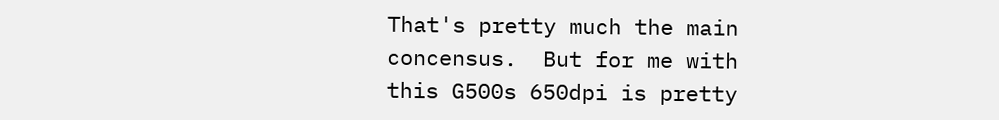That's pretty much the main concensus.  But for me with this G500s 650dpi is pretty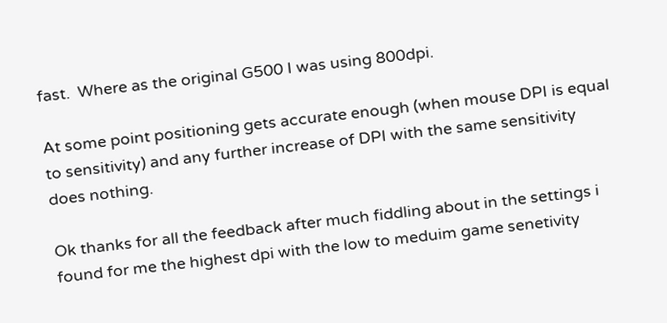fast.  Where as the original G500 I was using 800dpi.

At some point positioning gets accurate enough (when mouse DPI is equal to sensitivity) and any further increase of DPI with the same sensitivity does nothing.

Ok thanks for all the feedback after much fiddling about in the settings i found for me the highest dpi with the low to meduim game senetivity